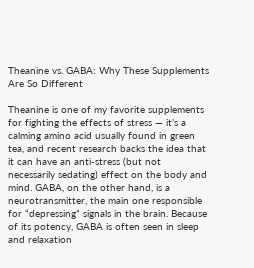Theanine vs. GABA: Why These Supplements Are So Different

Theanine is one of my favorite supplements for fighting the effects of stress — it’s a calming amino acid usually found in green tea, and recent research backs the idea that it can have an anti-stress (but not necessarily sedating) effect on the body and mind. GABA, on the other hand, is a neurotransmitter, the main one responsible for “depressing” signals in the brain. Because of its potency, GABA is often seen in sleep and relaxation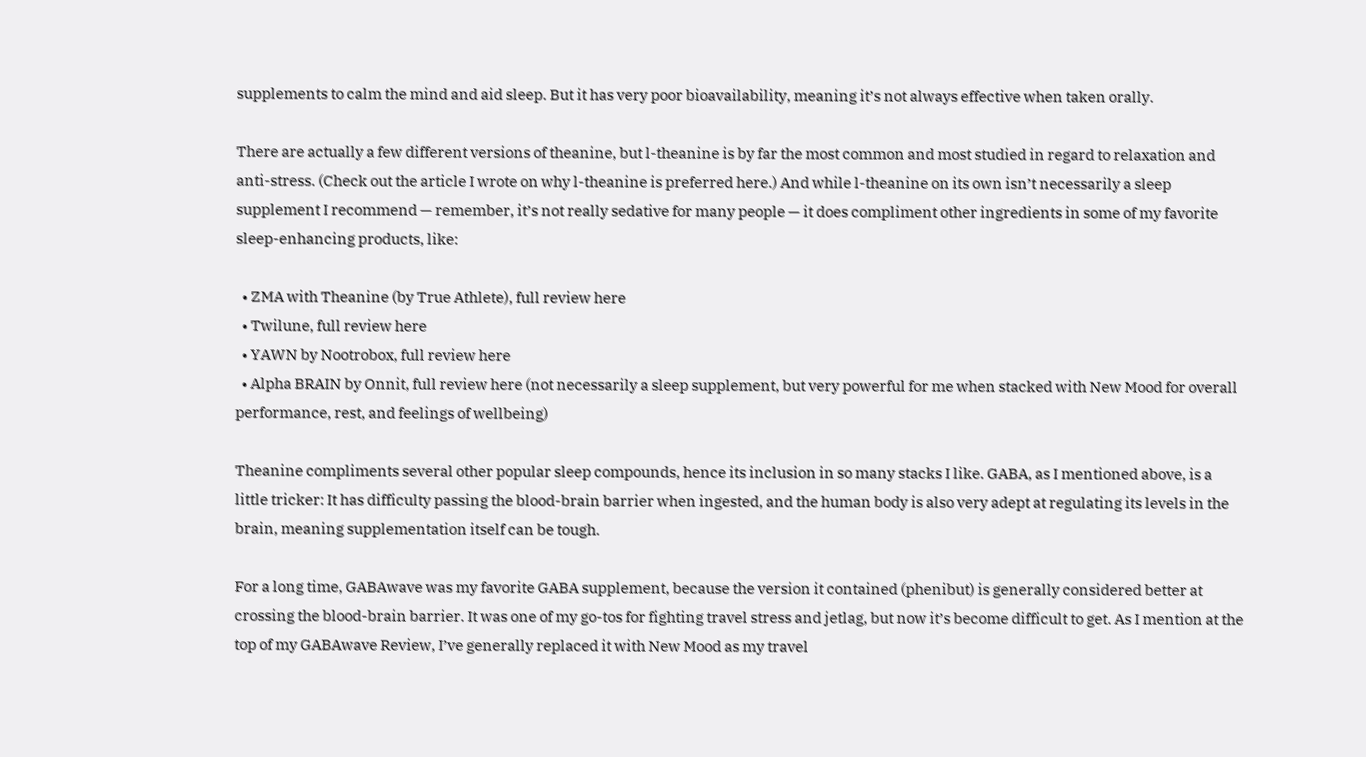supplements to calm the mind and aid sleep. But it has very poor bioavailability, meaning it’s not always effective when taken orally.

There are actually a few different versions of theanine, but l-theanine is by far the most common and most studied in regard to relaxation and anti-stress. (Check out the article I wrote on why l-theanine is preferred here.) And while l-theanine on its own isn’t necessarily a sleep supplement I recommend — remember, it’s not really sedative for many people — it does compliment other ingredients in some of my favorite sleep-enhancing products, like:

  • ZMA with Theanine (by True Athlete), full review here
  • Twilune, full review here
  • YAWN by Nootrobox, full review here
  • Alpha BRAIN by Onnit, full review here (not necessarily a sleep supplement, but very powerful for me when stacked with New Mood for overall performance, rest, and feelings of wellbeing)

Theanine compliments several other popular sleep compounds, hence its inclusion in so many stacks I like. GABA, as I mentioned above, is a little tricker: It has difficulty passing the blood-brain barrier when ingested, and the human body is also very adept at regulating its levels in the brain, meaning supplementation itself can be tough.

For a long time, GABAwave was my favorite GABA supplement, because the version it contained (phenibut) is generally considered better at crossing the blood-brain barrier. It was one of my go-tos for fighting travel stress and jetlag, but now it’s become difficult to get. As I mention at the top of my GABAwave Review, I’ve generally replaced it with New Mood as my travel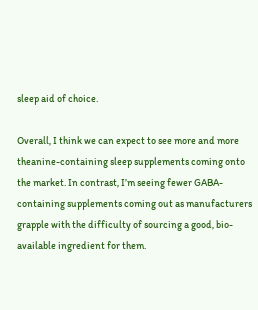sleep aid of choice.

Overall, I think we can expect to see more and more theanine-containing sleep supplements coming onto the market. In contrast, I’m seeing fewer GABA-containing supplements coming out as manufacturers grapple with the difficulty of sourcing a good, bio-available ingredient for them.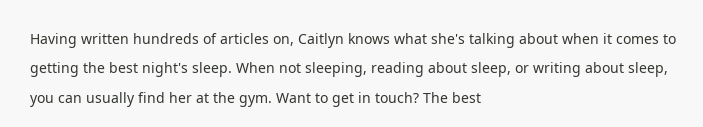Having written hundreds of articles on, Caitlyn knows what she's talking about when it comes to getting the best night's sleep. When not sleeping, reading about sleep, or writing about sleep, you can usually find her at the gym. Want to get in touch? The best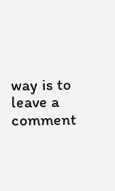way is to leave a comment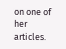on one of her articles.